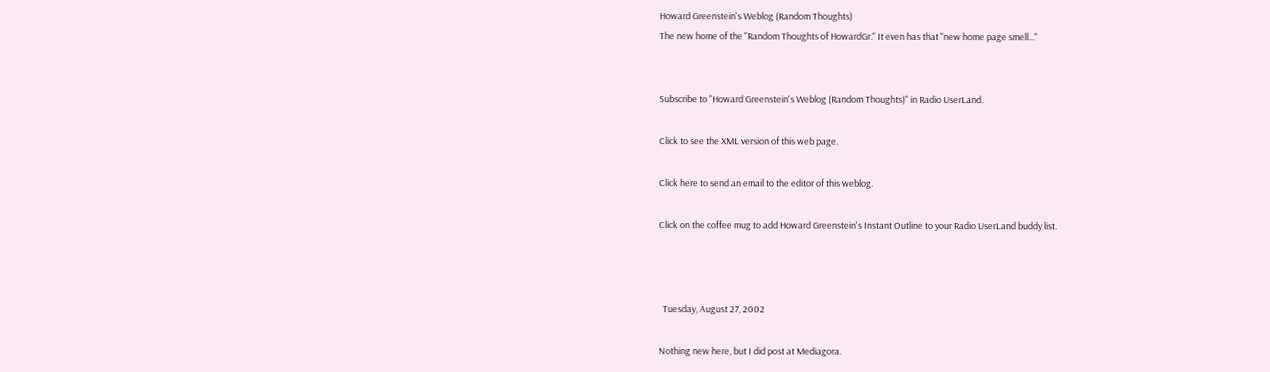Howard Greenstein's Weblog (Random Thoughts)
The new home of the "Random Thoughts of HowardGr." It even has that "new home page smell..."


Subscribe to "Howard Greenstein's Weblog (Random Thoughts)" in Radio UserLand.

Click to see the XML version of this web page.

Click here to send an email to the editor of this weblog.

Click on the coffee mug to add Howard Greenstein's Instant Outline to your Radio UserLand buddy list.



  Tuesday, August 27, 2002

Nothing new here, but I did post at Mediagora.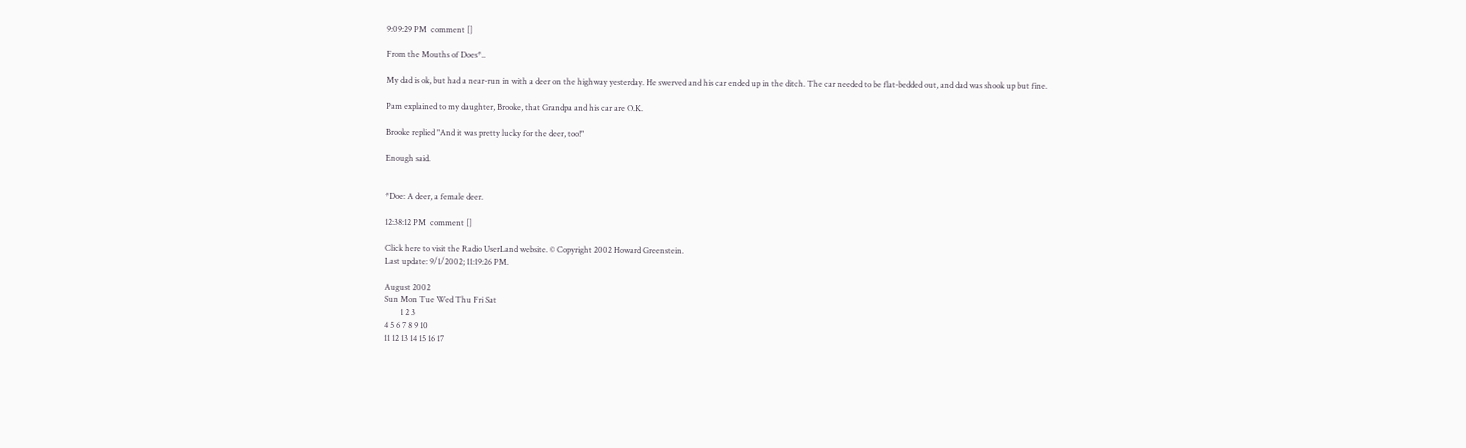9:09:29 PM  comment []

From the Mouths of Does*..

My dad is ok, but had a near-run in with a deer on the highway yesterday. He swerved and his car ended up in the ditch. The car needed to be flat-bedded out, and dad was shook up but fine.

Pam explained to my daughter, Brooke, that Grandpa and his car are O.K.

Brooke replied "And it was pretty lucky for the deer, too!"

Enough said.


*Doe: A deer, a female deer.

12:38:12 PM  comment []

Click here to visit the Radio UserLand website. © Copyright 2002 Howard Greenstein.
Last update: 9/1/2002; 11:19:26 PM.

August 2002
Sun Mon Tue Wed Thu Fri Sat
        1 2 3
4 5 6 7 8 9 10
11 12 13 14 15 16 17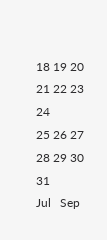18 19 20 21 22 23 24
25 26 27 28 29 30 31
Jul   Sep